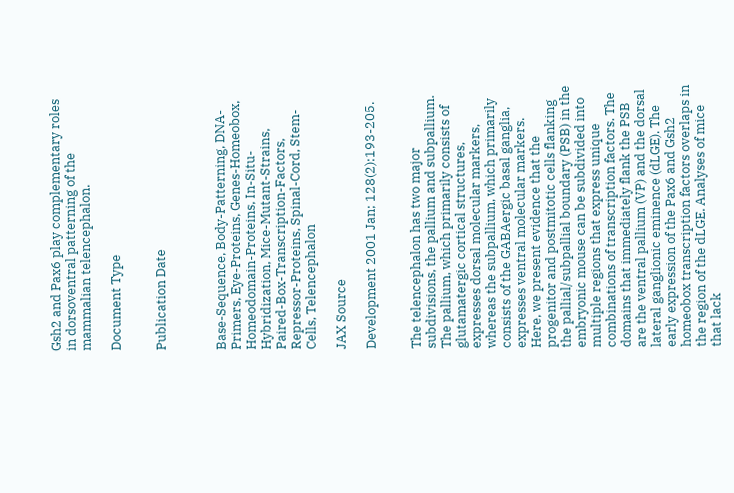Gsh2 and Pax6 play complementary roles in dorsoventral patterning of the mammalian telencephalon.

Document Type


Publication Date



Base-Sequence, Body-Patterning, DNA-Primers, Eye-Proteins, Genes-Homeobox, Homeodomain-Proteins, In-Situ-Hybridization, Mice-Mutant-Strains, Paired-Box-Transcription-Factors, Repressor-Proteins, Spinal-Cord, Stem-Cells, Telencephalon

JAX Source

Development 2001 Jan; 128(2):193-205.


The telencephalon has two major subdivisions, the pallium and subpallium. The pallium, which primarily consists of glutamatergic cortical structures, expresses dorsal molecular markers, whereas the subpallium, which primarily consists of the GABAergic basal ganglia, expresses ventral molecular markers. Here, we present evidence that the progenitor and postmitotic cells flanking the pallial/subpallial boundary (PSB) in the embryonic mouse can be subdivided into multiple regions that express unique combinations of transcription factors. The domains that immediately flank the PSB are the ventral pallium (VP) and the dorsal lateral ganglionic eminence (dLGE). The early expression of the Pax6 and Gsh2 homeobox transcription factors overlaps in the region of the dLGE. Analyses of mice that lack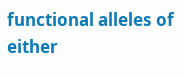functional alleles of either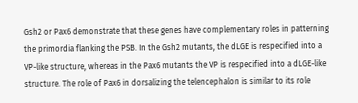Gsh2 or Pax6 demonstrate that these genes have complementary roles in patterning the primordia flanking the PSB. In the Gsh2 mutants, the dLGE is respecified into a VP-like structure, whereas in the Pax6 mutants the VP is respecified into a dLGE-like structure. The role of Pax6 in dorsalizing the telencephalon is similar to its role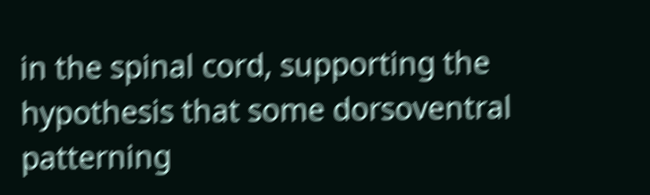in the spinal cord, supporting the hypothesis that some dorsoventral patterning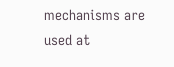mechanisms are used at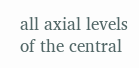all axial levels of the central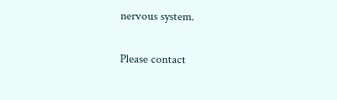nervous system.

Please contact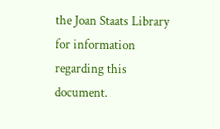the Joan Staats Library for information regarding this document.